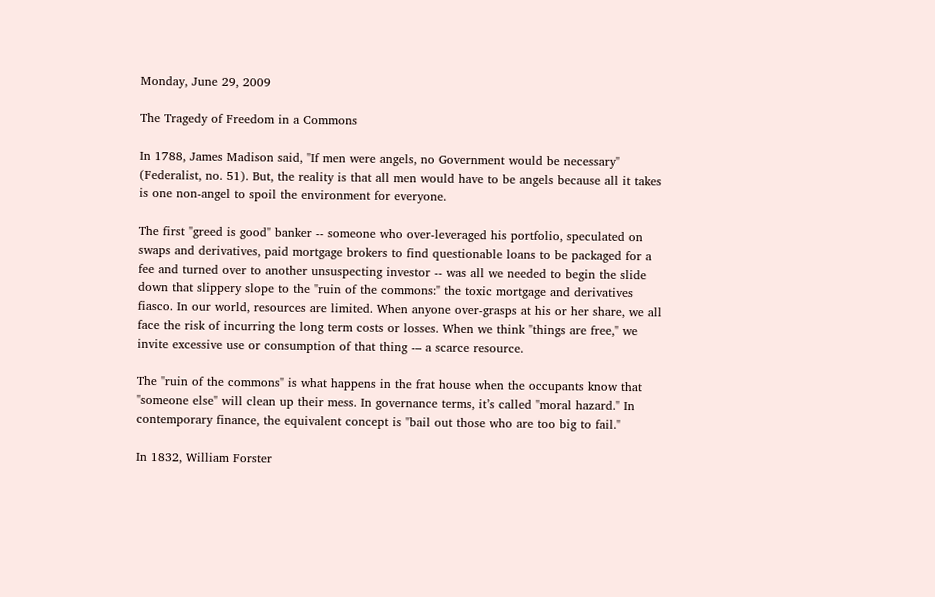Monday, June 29, 2009

The Tragedy of Freedom in a Commons

In 1788, James Madison said, "If men were angels, no Government would be necessary" (Federalist, no. 51). But, the reality is that all men would have to be angels because all it takes is one non-angel to spoil the environment for everyone.

The first "greed is good" banker -- someone who over-leveraged his portfolio, speculated on swaps and derivatives, paid mortgage brokers to find questionable loans to be packaged for a fee and turned over to another unsuspecting investor -- was all we needed to begin the slide down that slippery slope to the "ruin of the commons:" the toxic mortgage and derivatives fiasco. In our world, resources are limited. When anyone over-grasps at his or her share, we all face the risk of incurring the long term costs or losses. When we think "things are free," we invite excessive use or consumption of that thing -– a scarce resource.

The "ruin of the commons" is what happens in the frat house when the occupants know that "someone else" will clean up their mess. In governance terms, it’s called "moral hazard." In contemporary finance, the equivalent concept is "bail out those who are too big to fail."

In 1832, William Forster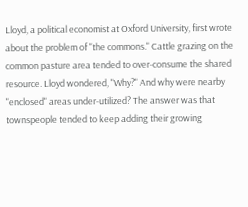Lloyd, a political economist at Oxford University, first wrote about the problem of "the commons." Cattle grazing on the common pasture area tended to over-consume the shared resource. Lloyd wondered, "Why?" And why were nearby "enclosed" areas under-utilized? The answer was that townspeople tended to keep adding their growing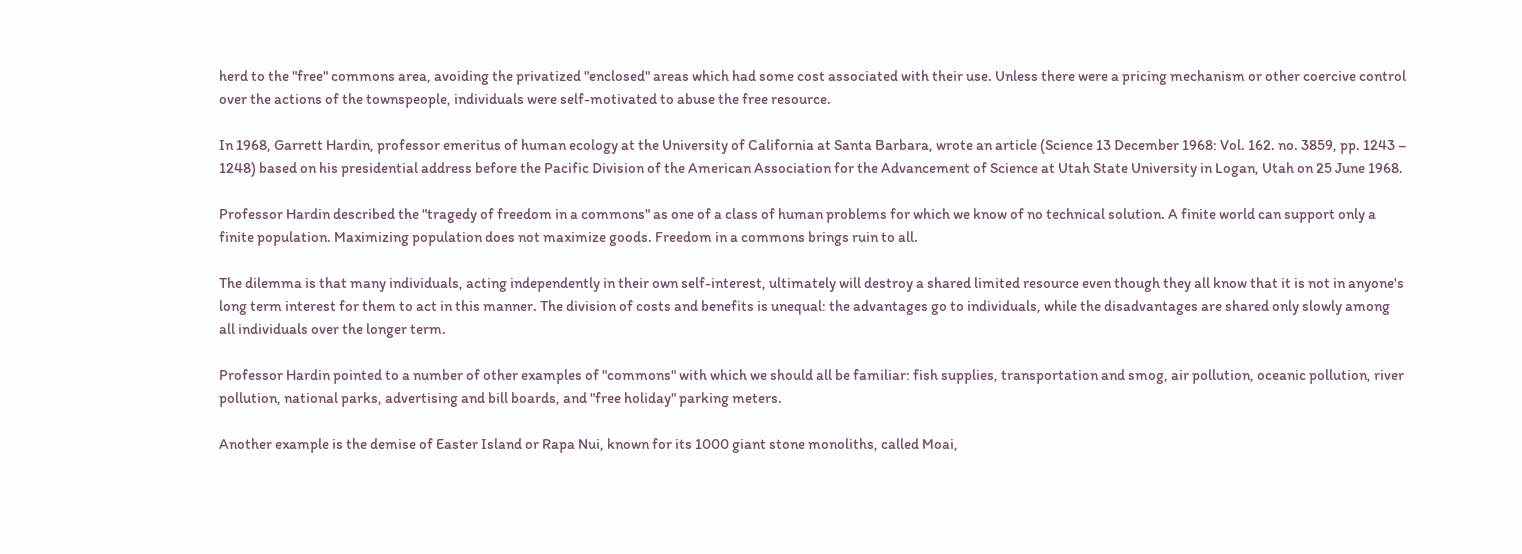herd to the "free" commons area, avoiding the privatized "enclosed" areas which had some cost associated with their use. Unless there were a pricing mechanism or other coercive control over the actions of the townspeople, individuals were self-motivated to abuse the free resource.

In 1968, Garrett Hardin, professor emeritus of human ecology at the University of California at Santa Barbara, wrote an article (Science 13 December 1968: Vol. 162. no. 3859, pp. 1243 – 1248) based on his presidential address before the Pacific Division of the American Association for the Advancement of Science at Utah State University in Logan, Utah on 25 June 1968.

Professor Hardin described the "tragedy of freedom in a commons" as one of a class of human problems for which we know of no technical solution. A finite world can support only a finite population. Maximizing population does not maximize goods. Freedom in a commons brings ruin to all.

The dilemma is that many individuals, acting independently in their own self-interest, ultimately will destroy a shared limited resource even though they all know that it is not in anyone's long term interest for them to act in this manner. The division of costs and benefits is unequal: the advantages go to individuals, while the disadvantages are shared only slowly among all individuals over the longer term.

Professor Hardin pointed to a number of other examples of "commons" with which we should all be familiar: fish supplies, transportation and smog, air pollution, oceanic pollution, river pollution, national parks, advertising and bill boards, and "free holiday" parking meters.

Another example is the demise of Easter Island or Rapa Nui, known for its 1000 giant stone monoliths, called Moai,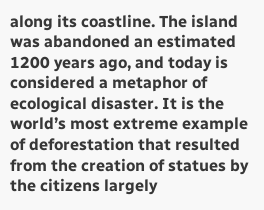along its coastline. The island was abandoned an estimated 1200 years ago, and today is considered a metaphor of ecological disaster. It is the world’s most extreme example of deforestation that resulted from the creation of statues by the citizens largely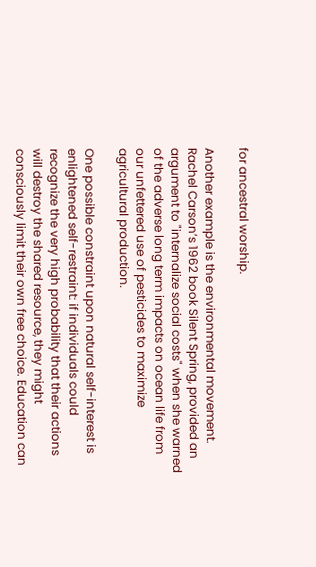for ancestral worship.

Another example is the environmental movement. Rachel Carson’s 1962 book Silent Spring, provided an argument to "internalize social costs" when she warned of the adverse long term impacts on ocean life from our unfettered use of pesticides to maximize agricultural production.

One possible constraint upon natural self-interest is enlightened self-restraint: if individuals could recognize the very high probability that their actions will destroy the shared resource, they might consciously limit their own free choice. Education can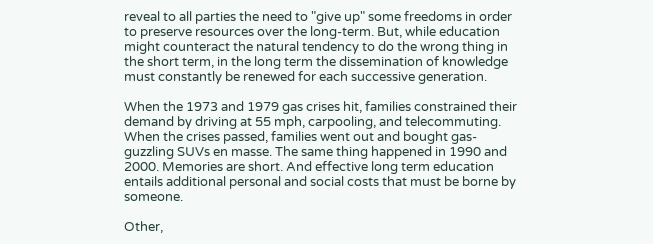reveal to all parties the need to "give up" some freedoms in order to preserve resources over the long-term. But, while education might counteract the natural tendency to do the wrong thing in the short term, in the long term the dissemination of knowledge must constantly be renewed for each successive generation.

When the 1973 and 1979 gas crises hit, families constrained their demand by driving at 55 mph, carpooling, and telecommuting. When the crises passed, families went out and bought gas-guzzling SUVs en masse. The same thing happened in 1990 and 2000. Memories are short. And effective long term education entails additional personal and social costs that must be borne by someone.

Other,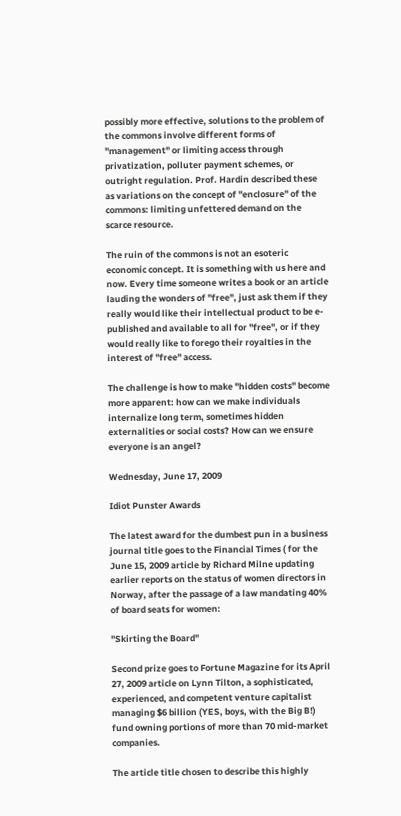possibly more effective, solutions to the problem of the commons involve different forms of "management" or limiting access through privatization, polluter payment schemes, or outright regulation. Prof. Hardin described these as variations on the concept of "enclosure" of the commons: limiting unfettered demand on the scarce resource.

The ruin of the commons is not an esoteric economic concept. It is something with us here and now. Every time someone writes a book or an article lauding the wonders of "free", just ask them if they really would like their intellectual product to be e-published and available to all for "free", or if they would really like to forego their royalties in the interest of "free" access.

The challenge is how to make "hidden costs" become more apparent: how can we make individuals internalize long term, sometimes hidden externalities or social costs? How can we ensure everyone is an angel?

Wednesday, June 17, 2009

Idiot Punster Awards

The latest award for the dumbest pun in a business journal title goes to the Financial Times ( for the June 15, 2009 article by Richard Milne updating earlier reports on the status of women directors in Norway, after the passage of a law mandating 40% of board seats for women:

"Skirting the Board"

Second prize goes to Fortune Magazine for its April 27, 2009 article on Lynn Tilton, a sophisticated, experienced, and competent venture capitalist managing $6 billion (YES, boys, with the Big B!) fund owning portions of more than 70 mid-market companies.

The article title chosen to describe this highly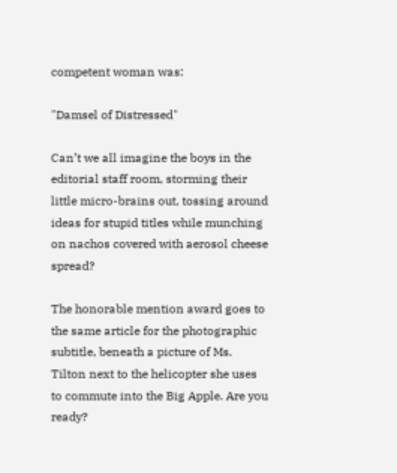competent woman was:

"Damsel of Distressed"

Can’t we all imagine the boys in the editorial staff room, storming their little micro-brains out, tossing around ideas for stupid titles while munching on nachos covered with aerosol cheese spread?

The honorable mention award goes to the same article for the photographic subtitle, beneath a picture of Ms. Tilton next to the helicopter she uses to commute into the Big Apple. Are you ready?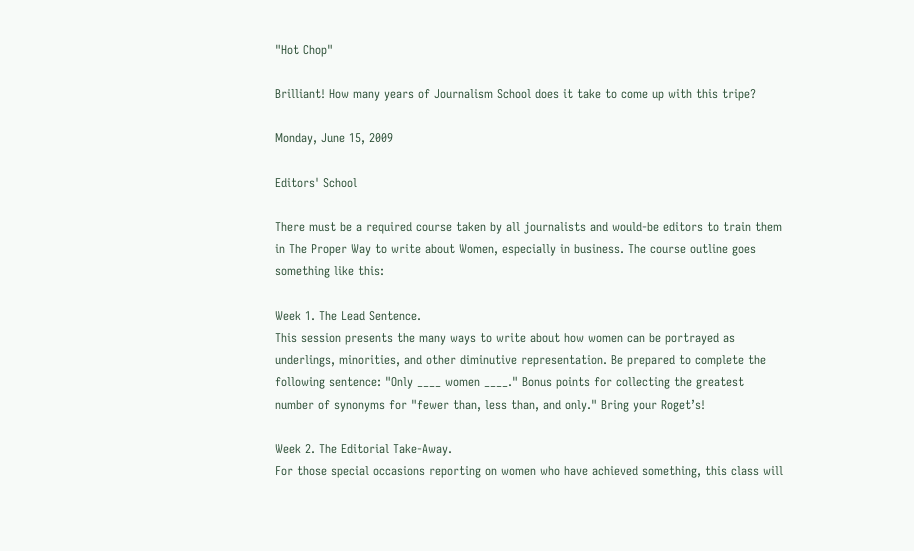"Hot Chop"

Brilliant! How many years of Journalism School does it take to come up with this tripe?

Monday, June 15, 2009

Editors' School

There must be a required course taken by all journalists and would-be editors to train them in The Proper Way to write about Women, especially in business. The course outline goes something like this:

Week 1. The Lead Sentence.
This session presents the many ways to write about how women can be portrayed as underlings, minorities, and other diminutive representation. Be prepared to complete the following sentence: "Only ____ women ____." Bonus points for collecting the greatest number of synonyms for "fewer than, less than, and only." Bring your Roget’s!

Week 2. The Editorial Take-Away.
For those special occasions reporting on women who have achieved something, this class will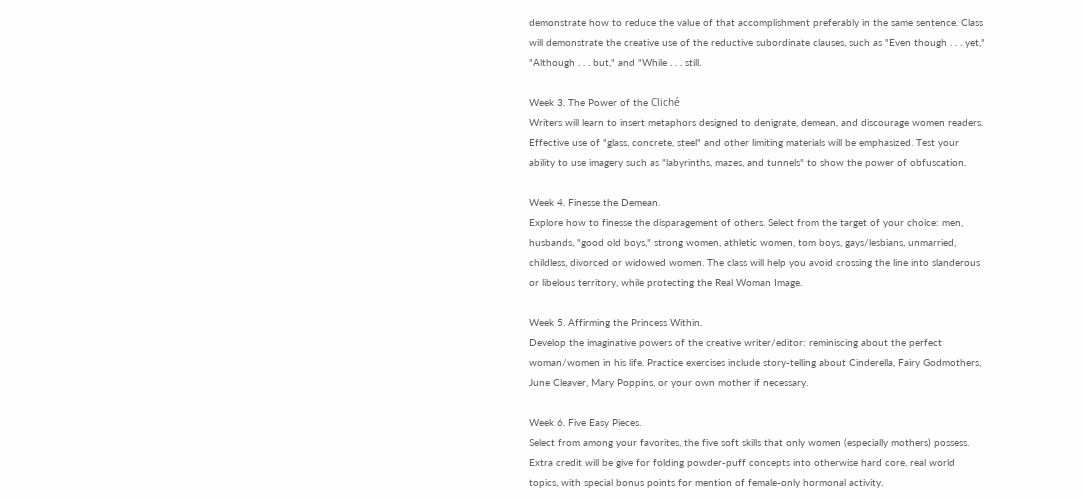demonstrate how to reduce the value of that accomplishment preferably in the same sentence. Class will demonstrate the creative use of the reductive subordinate clauses, such as "Even though . . . yet," "Although . . . but," and "While . . . still.

Week 3. The Power of the Cliché
Writers will learn to insert metaphors designed to denigrate, demean, and discourage women readers. Effective use of "glass, concrete, steel" and other limiting materials will be emphasized. Test your ability to use imagery such as "labyrinths, mazes, and tunnels" to show the power of obfuscation.

Week 4. Finesse the Demean.
Explore how to finesse the disparagement of others. Select from the target of your choice: men, husbands, "good old boys," strong women, athletic women, tom boys, gays/lesbians, unmarried, childless, divorced or widowed women. The class will help you avoid crossing the line into slanderous or libelous territory, while protecting the Real Woman Image.

Week 5. Affirming the Princess Within.
Develop the imaginative powers of the creative writer/editor: reminiscing about the perfect woman/women in his life. Practice exercises include story-telling about Cinderella, Fairy Godmothers, June Cleaver, Mary Poppins, or your own mother if necessary.

Week 6. Five Easy Pieces.
Select from among your favorites, the five soft skills that only women (especially mothers) possess. Extra credit will be give for folding powder-puff concepts into otherwise hard core, real world topics, with special bonus points for mention of female-only hormonal activity.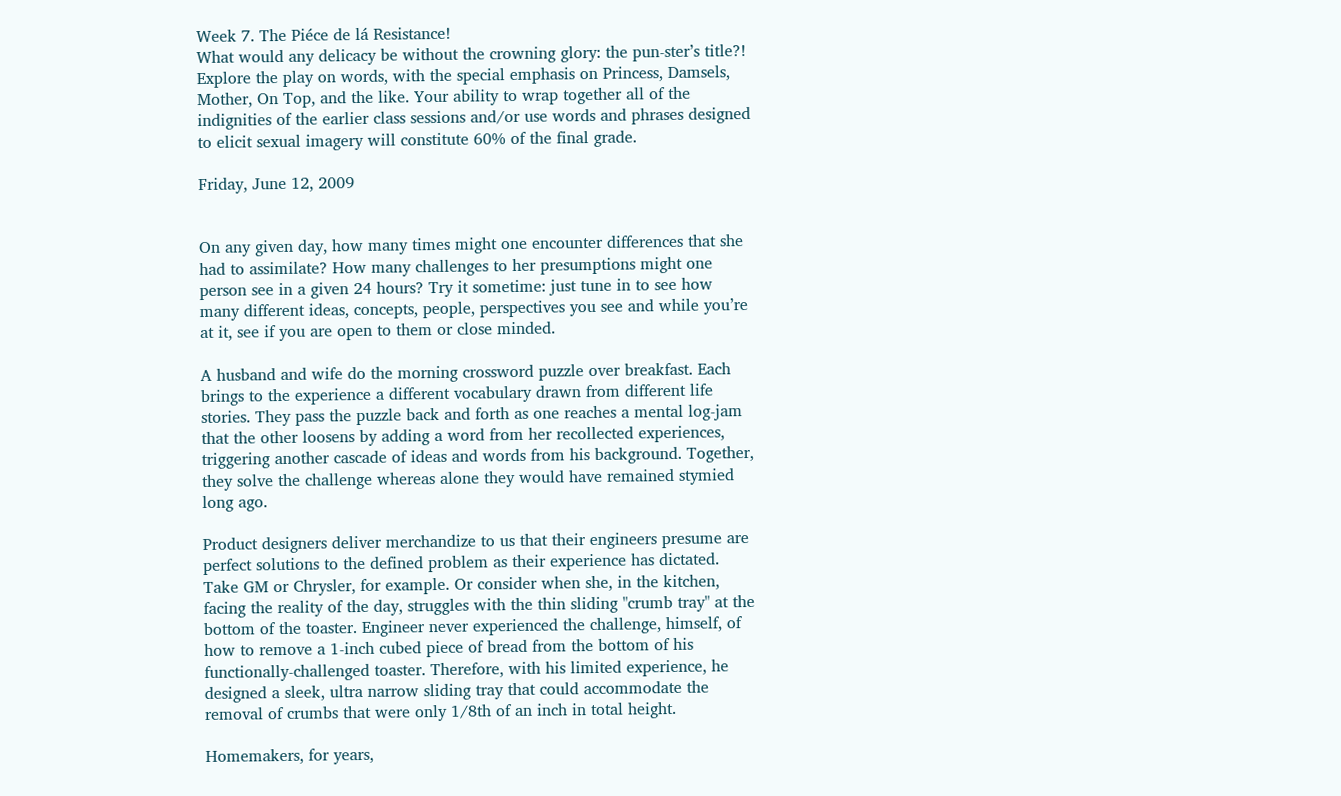Week 7. The Piéce de lá Resistance!
What would any delicacy be without the crowning glory: the pun-ster’s title?! Explore the play on words, with the special emphasis on Princess, Damsels, Mother, On Top, and the like. Your ability to wrap together all of the indignities of the earlier class sessions and/or use words and phrases designed to elicit sexual imagery will constitute 60% of the final grade.

Friday, June 12, 2009


On any given day, how many times might one encounter differences that she had to assimilate? How many challenges to her presumptions might one person see in a given 24 hours? Try it sometime: just tune in to see how many different ideas, concepts, people, perspectives you see and while you’re at it, see if you are open to them or close minded.

A husband and wife do the morning crossword puzzle over breakfast. Each brings to the experience a different vocabulary drawn from different life stories. They pass the puzzle back and forth as one reaches a mental log-jam that the other loosens by adding a word from her recollected experiences, triggering another cascade of ideas and words from his background. Together, they solve the challenge whereas alone they would have remained stymied long ago.

Product designers deliver merchandize to us that their engineers presume are perfect solutions to the defined problem as their experience has dictated. Take GM or Chrysler, for example. Or consider when she, in the kitchen, facing the reality of the day, struggles with the thin sliding "crumb tray" at the bottom of the toaster. Engineer never experienced the challenge, himself, of how to remove a 1-inch cubed piece of bread from the bottom of his functionally-challenged toaster. Therefore, with his limited experience, he designed a sleek, ultra narrow sliding tray that could accommodate the removal of crumbs that were only 1/8th of an inch in total height.

Homemakers, for years,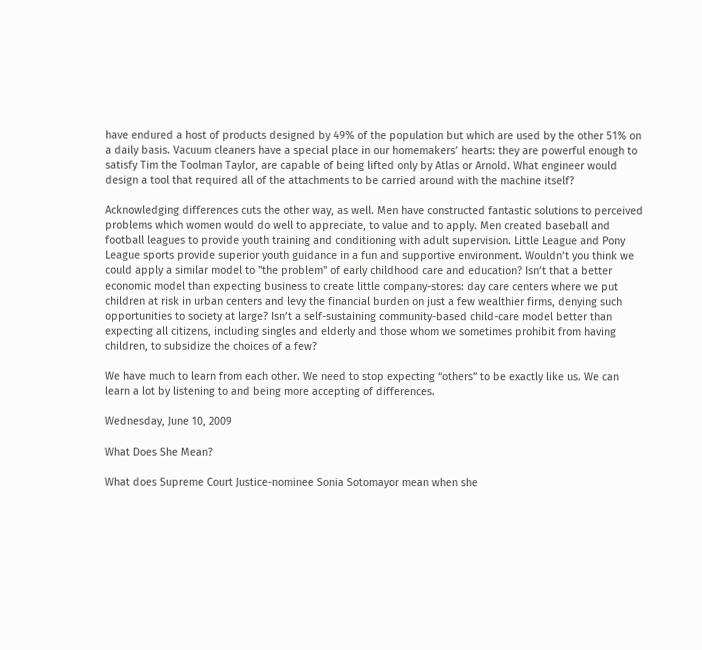have endured a host of products designed by 49% of the population but which are used by the other 51% on a daily basis. Vacuum cleaners have a special place in our homemakers’ hearts: they are powerful enough to satisfy Tim the Toolman Taylor, are capable of being lifted only by Atlas or Arnold. What engineer would design a tool that required all of the attachments to be carried around with the machine itself?

Acknowledging differences cuts the other way, as well. Men have constructed fantastic solutions to perceived problems which women would do well to appreciate, to value and to apply. Men created baseball and football leagues to provide youth training and conditioning with adult supervision. Little League and Pony League sports provide superior youth guidance in a fun and supportive environment. Wouldn’t you think we could apply a similar model to "the problem" of early childhood care and education? Isn’t that a better economic model than expecting business to create little company-stores: day care centers where we put children at risk in urban centers and levy the financial burden on just a few wealthier firms, denying such opportunities to society at large? Isn’t a self-sustaining community-based child-care model better than expecting all citizens, including singles and elderly and those whom we sometimes prohibit from having children, to subsidize the choices of a few?

We have much to learn from each other. We need to stop expecting “others” to be exactly like us. We can learn a lot by listening to and being more accepting of differences.

Wednesday, June 10, 2009

What Does She Mean?

What does Supreme Court Justice-nominee Sonia Sotomayor mean when she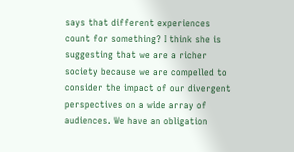says that different experiences count for something? I think she is suggesting that we are a richer society because we are compelled to consider the impact of our divergent perspectives on a wide array of audiences. We have an obligation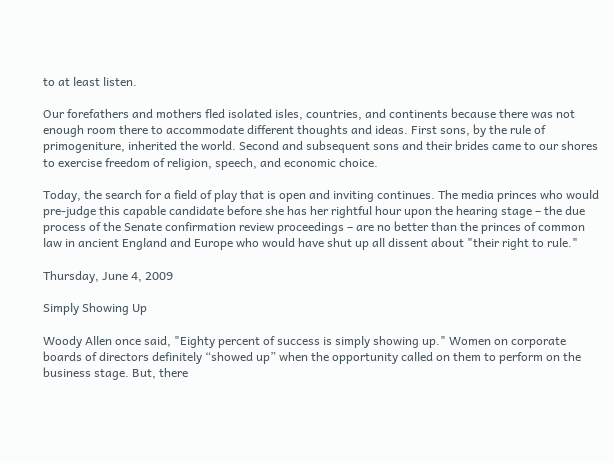to at least listen.

Our forefathers and mothers fled isolated isles, countries, and continents because there was not enough room there to accommodate different thoughts and ideas. First sons, by the rule of primogeniture, inherited the world. Second and subsequent sons and their brides came to our shores to exercise freedom of religion, speech, and economic choice.

Today, the search for a field of play that is open and inviting continues. The media princes who would pre-judge this capable candidate before she has her rightful hour upon the hearing stage – the due process of the Senate confirmation review proceedings – are no better than the princes of common law in ancient England and Europe who would have shut up all dissent about "their right to rule."

Thursday, June 4, 2009

Simply Showing Up

Woody Allen once said, "Eighty percent of success is simply showing up." Women on corporate boards of directors definitely “showed up” when the opportunity called on them to perform on the business stage. But, there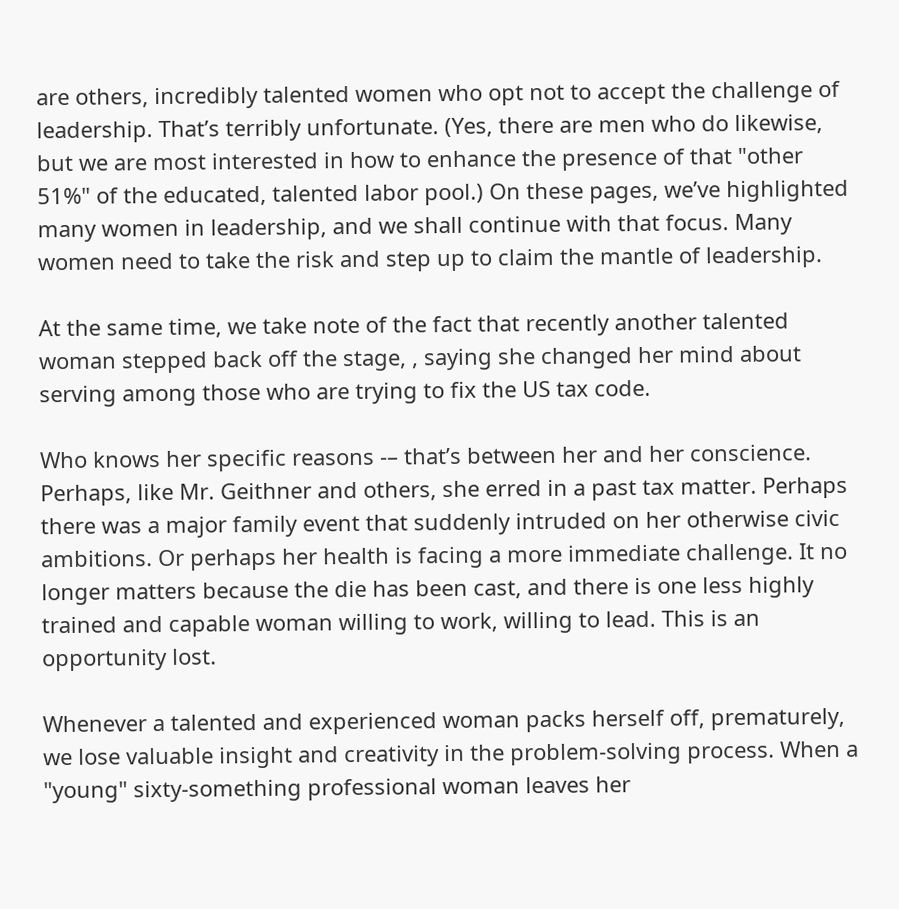are others, incredibly talented women who opt not to accept the challenge of leadership. That’s terribly unfortunate. (Yes, there are men who do likewise, but we are most interested in how to enhance the presence of that "other 51%" of the educated, talented labor pool.) On these pages, we’ve highlighted many women in leadership, and we shall continue with that focus. Many women need to take the risk and step up to claim the mantle of leadership.

At the same time, we take note of the fact that recently another talented woman stepped back off the stage, , saying she changed her mind about serving among those who are trying to fix the US tax code.

Who knows her specific reasons -– that’s between her and her conscience. Perhaps, like Mr. Geithner and others, she erred in a past tax matter. Perhaps there was a major family event that suddenly intruded on her otherwise civic ambitions. Or perhaps her health is facing a more immediate challenge. It no longer matters because the die has been cast, and there is one less highly trained and capable woman willing to work, willing to lead. This is an opportunity lost.

Whenever a talented and experienced woman packs herself off, prematurely, we lose valuable insight and creativity in the problem-solving process. When a "young" sixty-something professional woman leaves her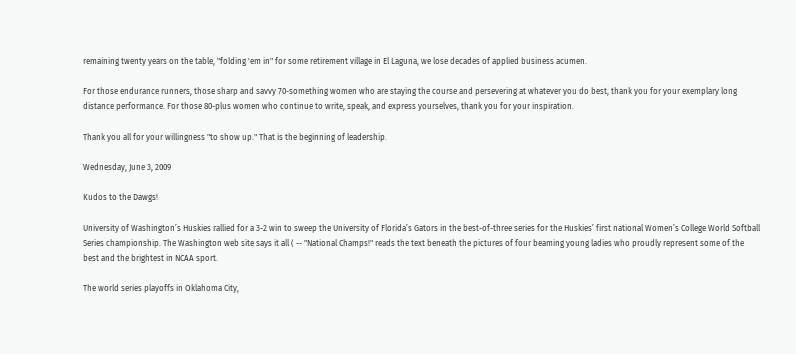remaining twenty years on the table, "folding 'em in" for some retirement village in El Laguna, we lose decades of applied business acumen.

For those endurance runners, those sharp and savvy 70-something women who are staying the course and persevering at whatever you do best, thank you for your exemplary long distance performance. For those 80-plus women who continue to write, speak, and express yourselves, thank you for your inspiration.

Thank you all for your willingness "to show up." That is the beginning of leadership.

Wednesday, June 3, 2009

Kudos to the Dawgs!

University of Washington’s Huskies rallied for a 3-2 win to sweep the University of Florida’s Gators in the best-of-three series for the Huskies’ first national Women’s College World Softball Series championship. The Washington web site says it all ( -- "National Champs!" reads the text beneath the pictures of four beaming young ladies who proudly represent some of the best and the brightest in NCAA sport.

The world series playoffs in Oklahoma City,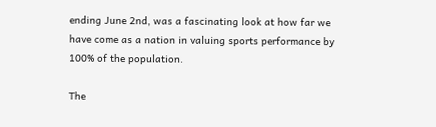ending June 2nd, was a fascinating look at how far we have come as a nation in valuing sports performance by 100% of the population.

The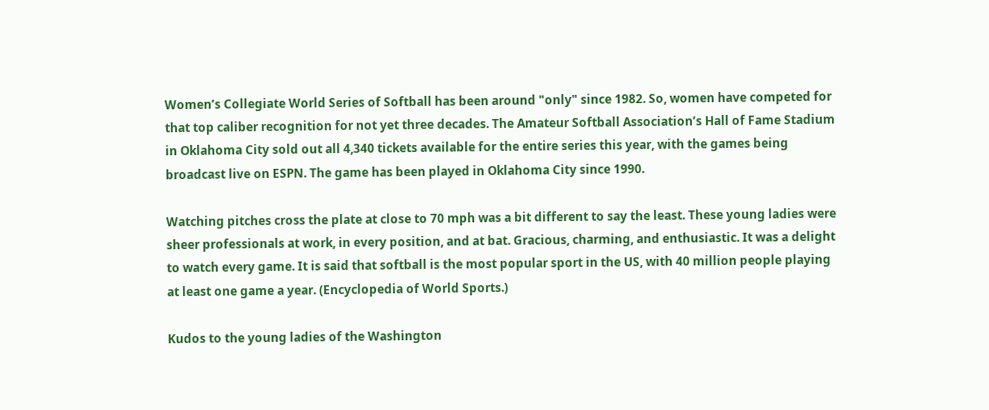Women’s Collegiate World Series of Softball has been around "only" since 1982. So, women have competed for that top caliber recognition for not yet three decades. The Amateur Softball Association’s Hall of Fame Stadium in Oklahoma City sold out all 4,340 tickets available for the entire series this year, with the games being broadcast live on ESPN. The game has been played in Oklahoma City since 1990.

Watching pitches cross the plate at close to 70 mph was a bit different to say the least. These young ladies were sheer professionals at work, in every position, and at bat. Gracious, charming, and enthusiastic. It was a delight to watch every game. It is said that softball is the most popular sport in the US, with 40 million people playing at least one game a year. (Encyclopedia of World Sports.)

Kudos to the young ladies of the Washington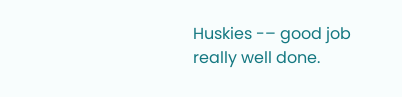Huskies -– good job really well done.